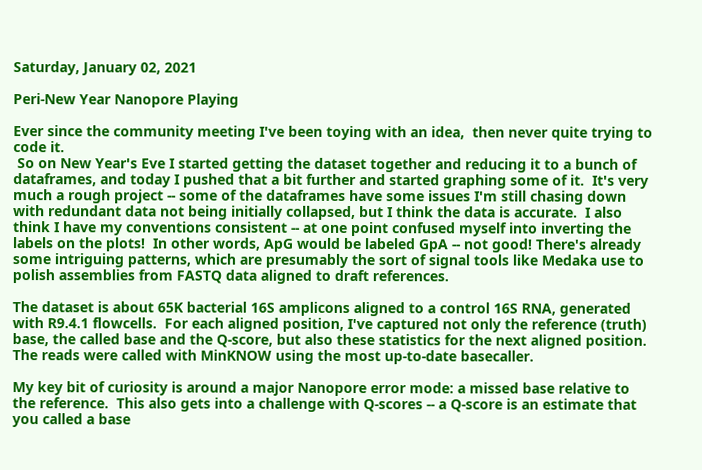Saturday, January 02, 2021

Peri-New Year Nanopore Playing

Ever since the community meeting I've been toying with an idea,  then never quite trying to code it.
 So on New Year's Eve I started getting the dataset together and reducing it to a bunch of dataframes, and today I pushed that a bit further and started graphing some of it.  It's very much a rough project -- some of the dataframes have some issues I'm still chasing down with redundant data not being initially collapsed, but I think the data is accurate.  I also think I have my conventions consistent -- at one point confused myself into inverting the labels on the plots!  In other words, ApG would be labeled GpA -- not good! There's already some intriguing patterns, which are presumably the sort of signal tools like Medaka use to polish assemblies from FASTQ data aligned to draft references.

The dataset is about 65K bacterial 16S amplicons aligned to a control 16S RNA, generated with R9.4.1 flowcells.  For each aligned position, I've captured not only the reference (truth) base, the called base and the Q-score, but also these statistics for the next aligned position.  The reads were called with MinKNOW using the most up-to-date basecaller.

My key bit of curiosity is around a major Nanopore error mode: a missed base relative to the reference.  This also gets into a challenge with Q-scores -- a Q-score is an estimate that you called a base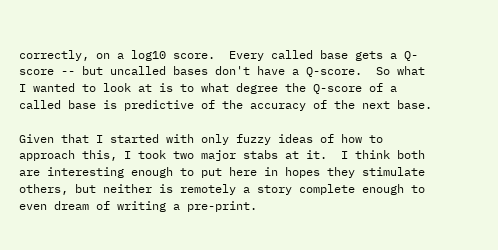correctly, on a log10 score.  Every called base gets a Q-score -- but uncalled bases don't have a Q-score.  So what I wanted to look at is to what degree the Q-score of a called base is predictive of the accuracy of the next base.

Given that I started with only fuzzy ideas of how to approach this, I took two major stabs at it.  I think both are interesting enough to put here in hopes they stimulate others, but neither is remotely a story complete enough to even dream of writing a pre-print.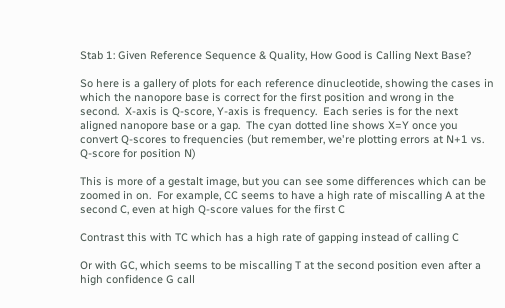Stab 1: Given Reference Sequence & Quality, How Good is Calling Next Base?

So here is a gallery of plots for each reference dinucleotide, showing the cases in which the nanopore base is correct for the first position and wrong in the second.  X-axis is Q-score, Y-axis is frequency.  Each series is for the next aligned nanopore base or a gap.  The cyan dotted line shows X=Y once you convert Q-scores to frequencies (but remember, we're plotting errors at N+1 vs. Q-score for position N)

This is more of a gestalt image, but you can see some differences which can be zoomed in on.  For example, CC seems to have a high rate of miscalling A at the second C, even at high Q-score values for the first C

Contrast this with TC which has a high rate of gapping instead of calling C

Or with GC, which seems to be miscalling T at the second position even after a high confidence G call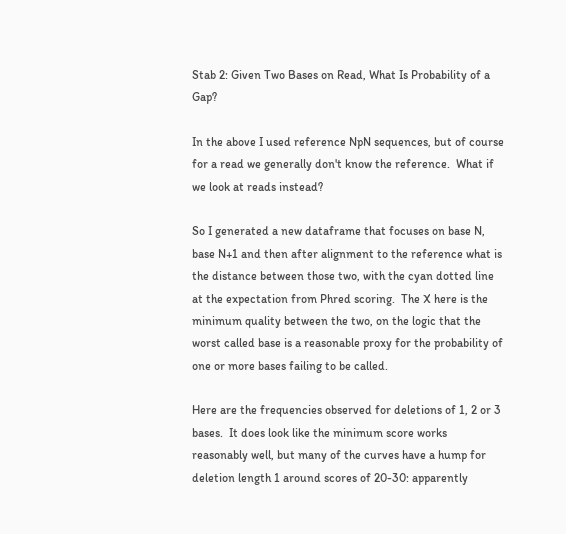Stab 2: Given Two Bases on Read, What Is Probability of a Gap?

In the above I used reference NpN sequences, but of course for a read we generally don't know the reference.  What if we look at reads instead?

So I generated a new dataframe that focuses on base N, base N+1 and then after alignment to the reference what is the distance between those two, with the cyan dotted line at the expectation from Phred scoring.  The X here is the minimum quality between the two, on the logic that the worst called base is a reasonable proxy for the probability of one or more bases failing to be called.

Here are the frequencies observed for deletions of 1, 2 or 3 bases.  It does look like the minimum score works reasonably well, but many of the curves have a hump for deletion length 1 around scores of 20-30: apparently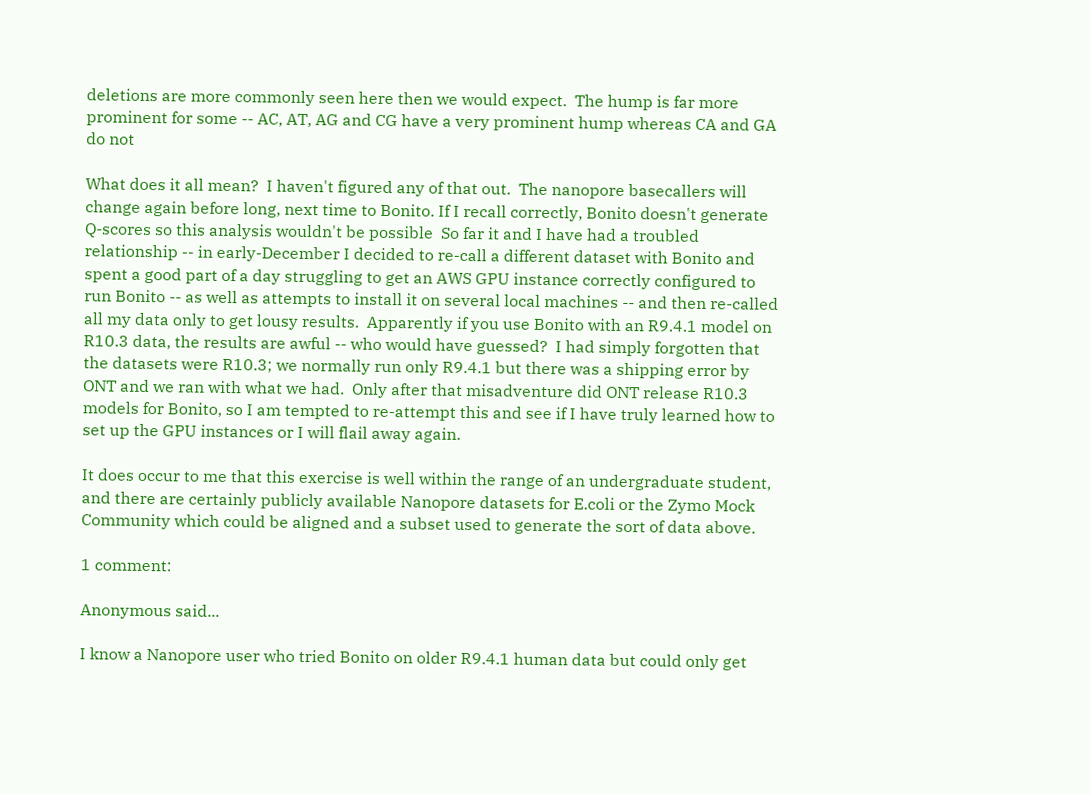deletions are more commonly seen here then we would expect.  The hump is far more prominent for some -- AC, AT, AG and CG have a very prominent hump whereas CA and GA do not

What does it all mean?  I haven't figured any of that out.  The nanopore basecallers will change again before long, next time to Bonito. If I recall correctly, Bonito doesn't generate Q-scores so this analysis wouldn't be possible  So far it and I have had a troubled relationship -- in early-December I decided to re-call a different dataset with Bonito and spent a good part of a day struggling to get an AWS GPU instance correctly configured to run Bonito -- as well as attempts to install it on several local machines -- and then re-called all my data only to get lousy results.  Apparently if you use Bonito with an R9.4.1 model on R10.3 data, the results are awful -- who would have guessed?  I had simply forgotten that the datasets were R10.3; we normally run only R9.4.1 but there was a shipping error by ONT and we ran with what we had.  Only after that misadventure did ONT release R10.3 models for Bonito, so I am tempted to re-attempt this and see if I have truly learned how to set up the GPU instances or I will flail away again.

It does occur to me that this exercise is well within the range of an undergraduate student, and there are certainly publicly available Nanopore datasets for E.coli or the Zymo Mock Community which could be aligned and a subset used to generate the sort of data above.

1 comment:

Anonymous said...

I know a Nanopore user who tried Bonito on older R9.4.1 human data but could only get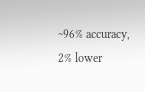~96% accuracy, 2% lower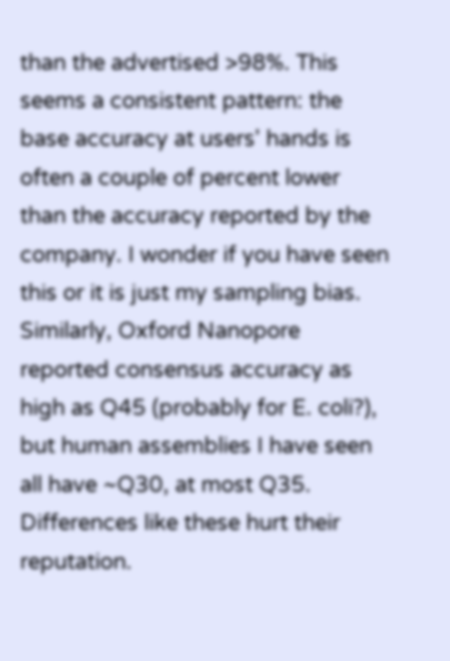than the advertised >98%. This seems a consistent pattern: the base accuracy at users' hands is often a couple of percent lower than the accuracy reported by the company. I wonder if you have seen this or it is just my sampling bias. Similarly, Oxford Nanopore reported consensus accuracy as high as Q45 (probably for E. coli?), but human assemblies I have seen all have ~Q30, at most Q35. Differences like these hurt their reputation.